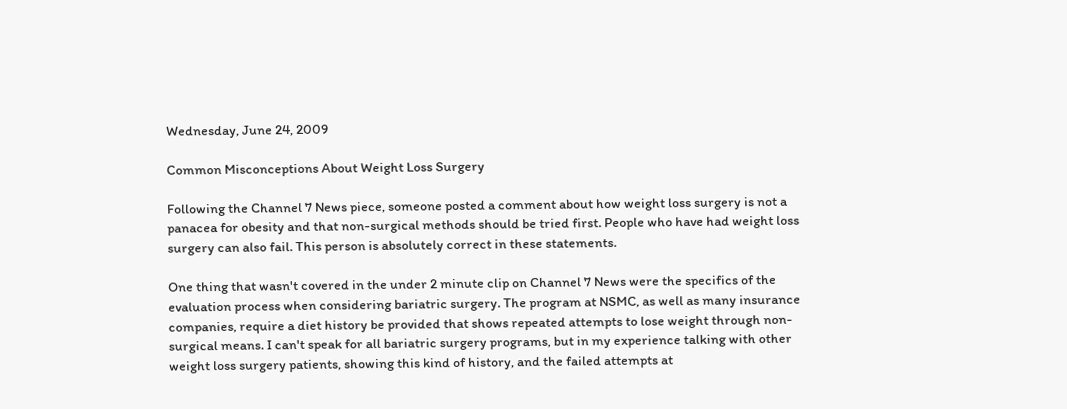Wednesday, June 24, 2009

Common Misconceptions About Weight Loss Surgery

Following the Channel 7 News piece, someone posted a comment about how weight loss surgery is not a panacea for obesity and that non-surgical methods should be tried first. People who have had weight loss surgery can also fail. This person is absolutely correct in these statements.

One thing that wasn't covered in the under 2 minute clip on Channel 7 News were the specifics of the evaluation process when considering bariatric surgery. The program at NSMC, as well as many insurance companies, require a diet history be provided that shows repeated attempts to lose weight through non-surgical means. I can't speak for all bariatric surgery programs, but in my experience talking with other weight loss surgery patients, showing this kind of history, and the failed attempts at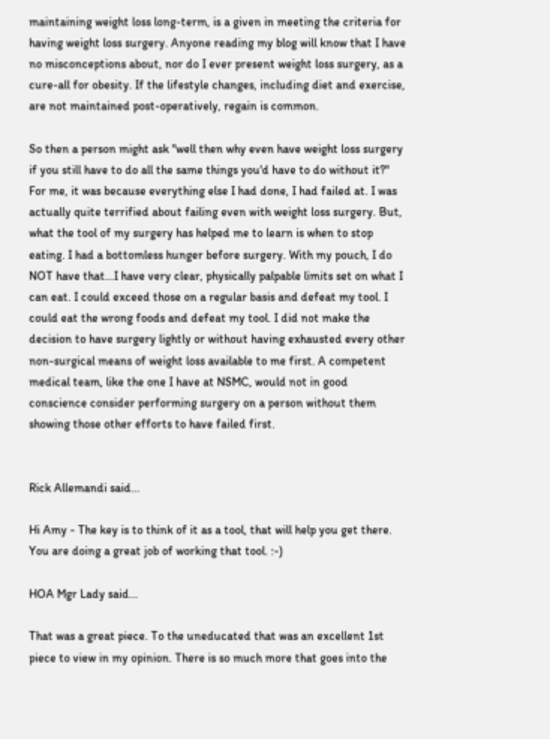maintaining weight loss long-term, is a given in meeting the criteria for having weight loss surgery. Anyone reading my blog will know that I have no misconceptions about, nor do I ever present weight loss surgery, as a cure-all for obesity. If the lifestyle changes, including diet and exercise, are not maintained post-operatively, regain is common.

So then a person might ask "well then why even have weight loss surgery if you still have to do all the same things you'd have to do without it?" For me, it was because everything else I had done, I had failed at. I was actually quite terrified about failing even with weight loss surgery. But, what the tool of my surgery has helped me to learn is when to stop eating. I had a bottomless hunger before surgery. With my pouch, I do NOT have that...I have very clear, physically palpable limits set on what I can eat. I could exceed those on a regular basis and defeat my tool. I could eat the wrong foods and defeat my tool. I did not make the decision to have surgery lightly or without having exhausted every other non-surgical means of weight loss available to me first. A competent medical team, like the one I have at NSMC, would not in good conscience consider performing surgery on a person without them showing those other efforts to have failed first.


Rick Allemandi said...

Hi Amy - The key is to think of it as a tool, that will help you get there. You are doing a great job of working that tool. :-)

HOA Mgr Lady said...

That was a great piece. To the uneducated that was an excellent 1st piece to view in my opinion. There is so much more that goes into the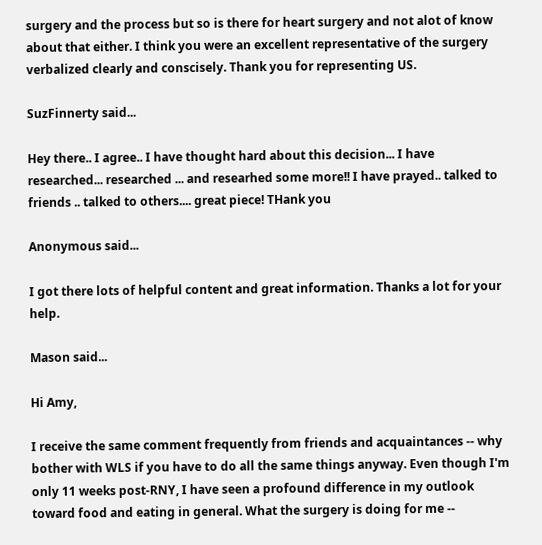surgery and the process but so is there for heart surgery and not alot of know about that either. I think you were an excellent representative of the surgery verbalized clearly and conscisely. Thank you for representing US.

SuzFinnerty said...

Hey there.. I agree.. I have thought hard about this decision... I have researched... researched ... and researhed some more!! I have prayed.. talked to friends .. talked to others.... great piece! THank you

Anonymous said...

I got there lots of helpful content and great information. Thanks a lot for your help.

Mason said...

Hi Amy,

I receive the same comment frequently from friends and acquaintances -- why bother with WLS if you have to do all the same things anyway. Even though I'm only 11 weeks post-RNY, I have seen a profound difference in my outlook toward food and eating in general. What the surgery is doing for me --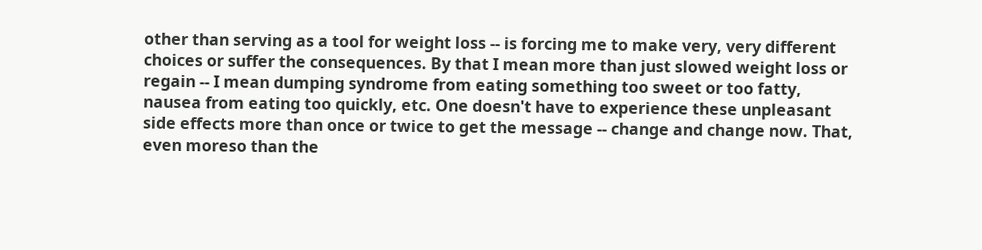other than serving as a tool for weight loss -- is forcing me to make very, very different choices or suffer the consequences. By that I mean more than just slowed weight loss or regain -- I mean dumping syndrome from eating something too sweet or too fatty, nausea from eating too quickly, etc. One doesn't have to experience these unpleasant side effects more than once or twice to get the message -- change and change now. That, even moreso than the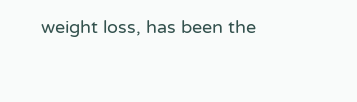weight loss, has been the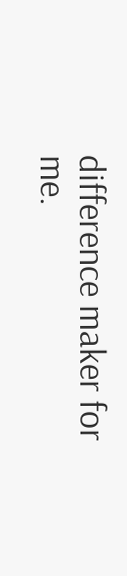difference maker for me.